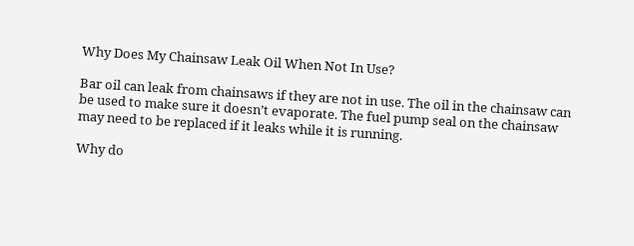Why Does My Chainsaw Leak Oil When Not In Use?

Bar oil can leak from chainsaws if they are not in use. The oil in the chainsaw can be used to make sure it doesn’t evaporate. The fuel pump seal on the chainsaw may need to be replaced if it leaks while it is running.

Why do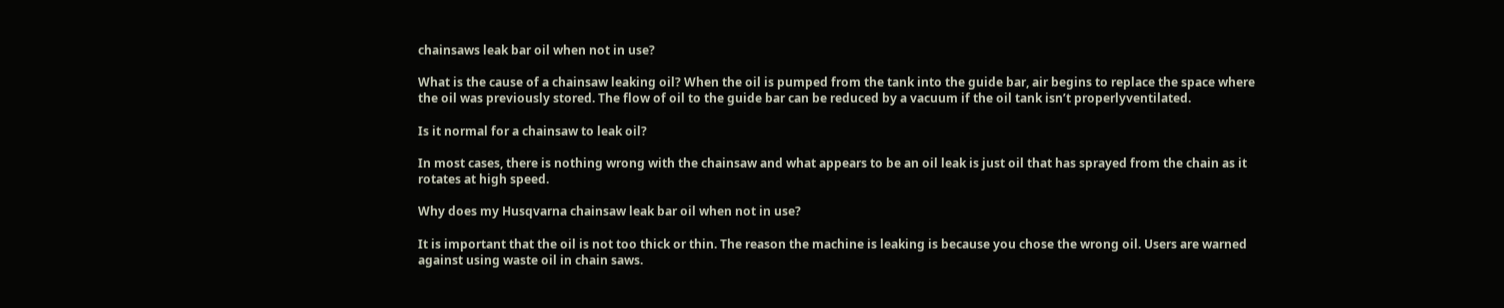chainsaws leak bar oil when not in use?

What is the cause of a chainsaw leaking oil? When the oil is pumped from the tank into the guide bar, air begins to replace the space where the oil was previously stored. The flow of oil to the guide bar can be reduced by a vacuum if the oil tank isn’t properlyventilated.

Is it normal for a chainsaw to leak oil?

In most cases, there is nothing wrong with the chainsaw and what appears to be an oil leak is just oil that has sprayed from the chain as it rotates at high speed.

Why does my Husqvarna chainsaw leak bar oil when not in use?

It is important that the oil is not too thick or thin. The reason the machine is leaking is because you chose the wrong oil. Users are warned against using waste oil in chain saws.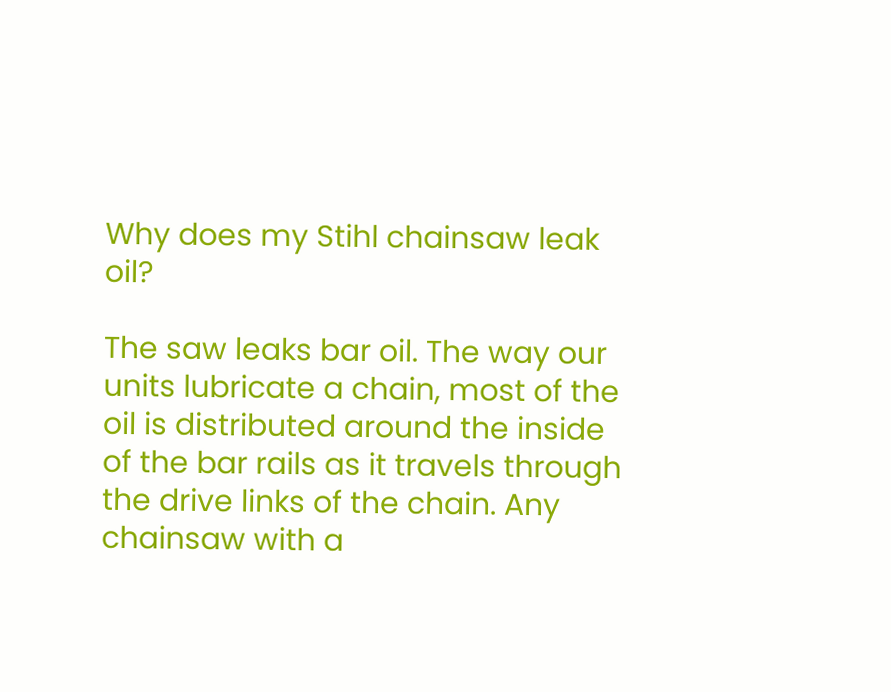Why does my Stihl chainsaw leak oil?

The saw leaks bar oil. The way our units lubricate a chain, most of the oil is distributed around the inside of the bar rails as it travels through the drive links of the chain. Any chainsaw with a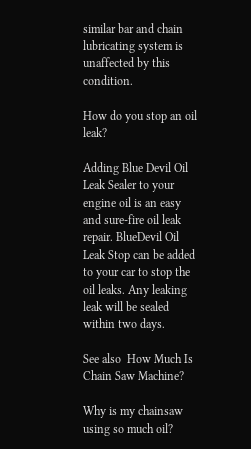similar bar and chain lubricating system is unaffected by this condition.

How do you stop an oil leak?

Adding Blue Devil Oil Leak Sealer to your engine oil is an easy and sure-fire oil leak repair. BlueDevil Oil Leak Stop can be added to your car to stop the oil leaks. Any leaking leak will be sealed within two days.

See also  How Much Is Chain Saw Machine?

Why is my chainsaw using so much oil?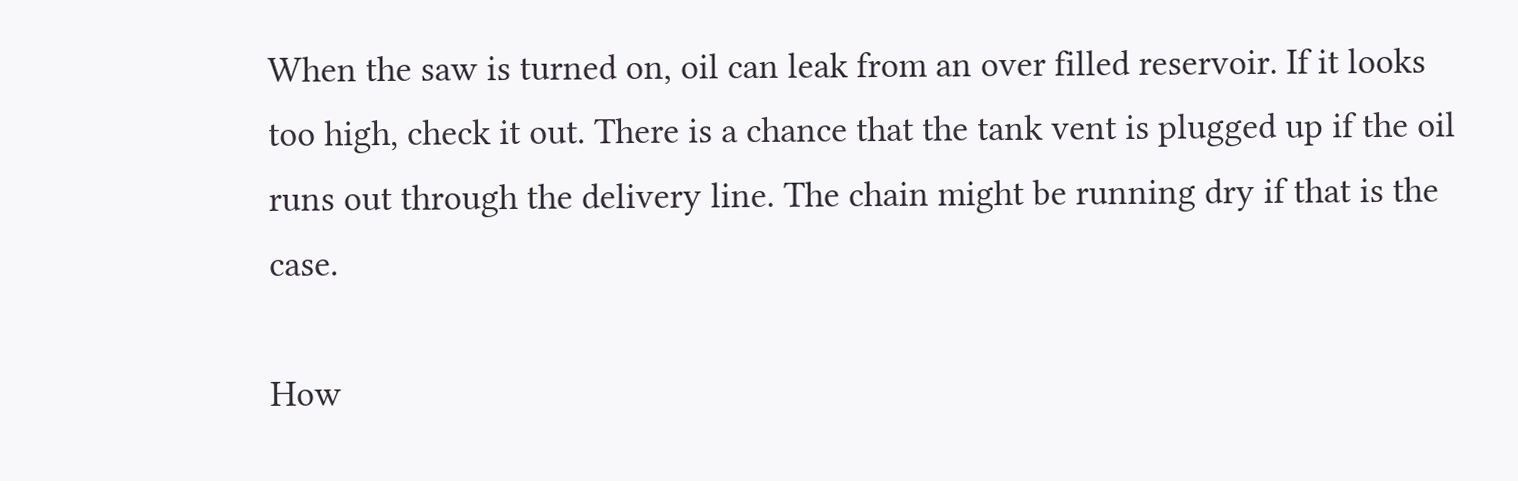When the saw is turned on, oil can leak from an over filled reservoir. If it looks too high, check it out. There is a chance that the tank vent is plugged up if the oil runs out through the delivery line. The chain might be running dry if that is the case.

How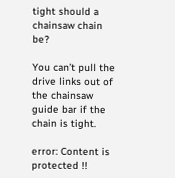tight should a chainsaw chain be?

You can’t pull the drive links out of the chainsaw guide bar if the chain is tight.

error: Content is protected !!